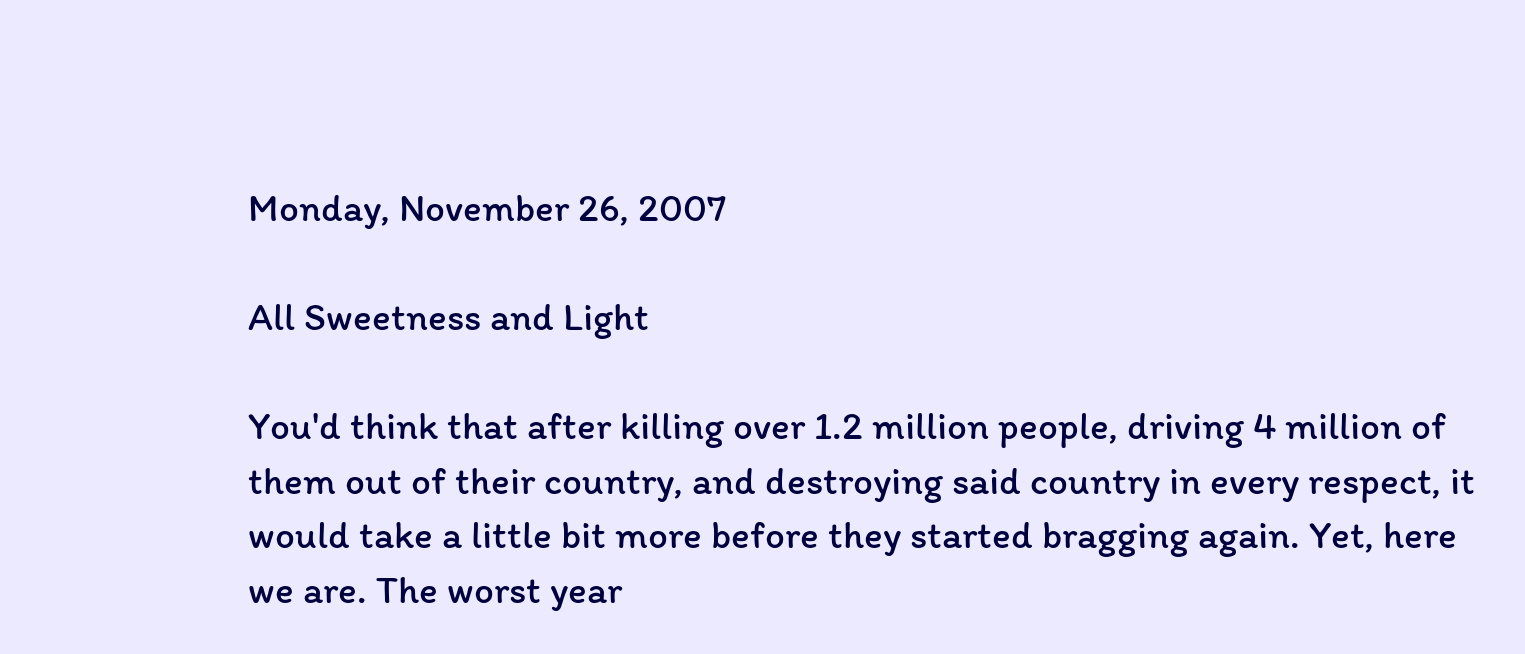Monday, November 26, 2007

All Sweetness and Light

You'd think that after killing over 1.2 million people, driving 4 million of them out of their country, and destroying said country in every respect, it would take a little bit more before they started bragging again. Yet, here we are. The worst year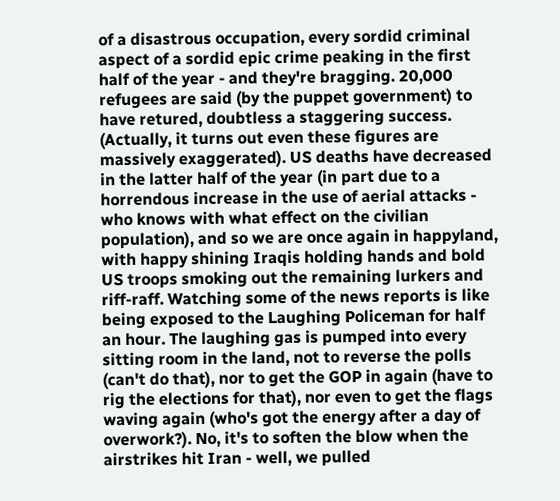of a disastrous occupation, every sordid criminal aspect of a sordid epic crime peaking in the first half of the year - and they're bragging. 20,000 refugees are said (by the puppet government) to have retured, doubtless a staggering success. (Actually, it turns out even these figures are massively exaggerated). US deaths have decreased in the latter half of the year (in part due to a horrendous increase in the use of aerial attacks - who knows with what effect on the civilian population), and so we are once again in happyland, with happy shining Iraqis holding hands and bold US troops smoking out the remaining lurkers and riff-raff. Watching some of the news reports is like being exposed to the Laughing Policeman for half an hour. The laughing gas is pumped into every sitting room in the land, not to reverse the polls (can't do that), nor to get the GOP in again (have to rig the elections for that), nor even to get the flags waving again (who's got the energy after a day of overwork?). No, it's to soften the blow when the airstrikes hit Iran - well, we pulled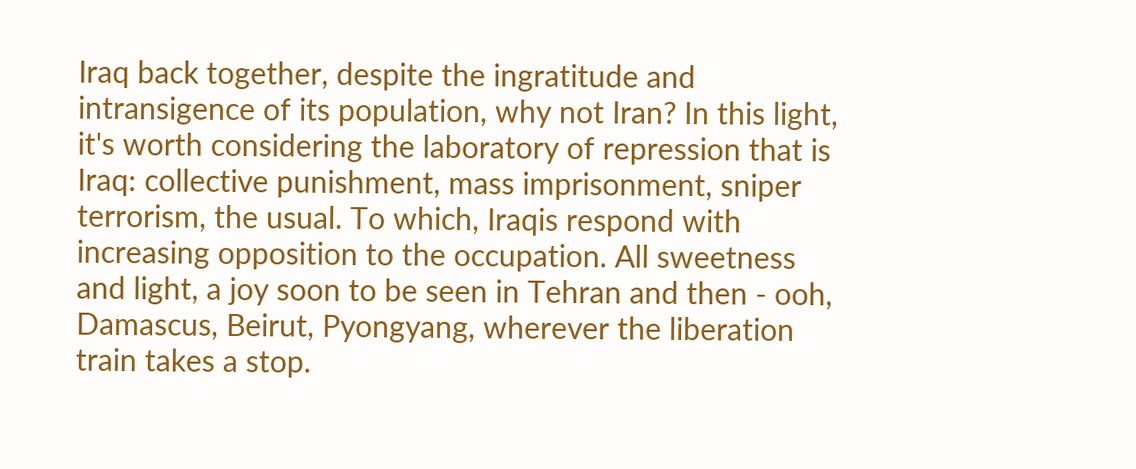Iraq back together, despite the ingratitude and intransigence of its population, why not Iran? In this light, it's worth considering the laboratory of repression that is Iraq: collective punishment, mass imprisonment, sniper terrorism, the usual. To which, Iraqis respond with increasing opposition to the occupation. All sweetness and light, a joy soon to be seen in Tehran and then - ooh, Damascus, Beirut, Pyongyang, wherever the liberation train takes a stop.